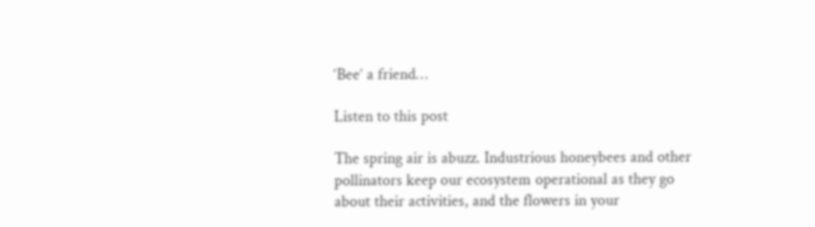‘Bee’ a friend…

Listen to this post

The spring air is abuzz. Industrious honeybees and other pollinators keep our ecosystem operational as they go about their activities, and the flowers in your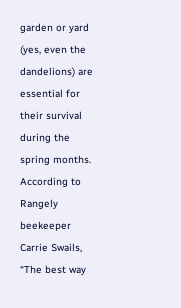garden or yard (yes, even the dandelions) are essential for their survival during the spring months. According to Rangely beekeeper Carrie Swails, “The best way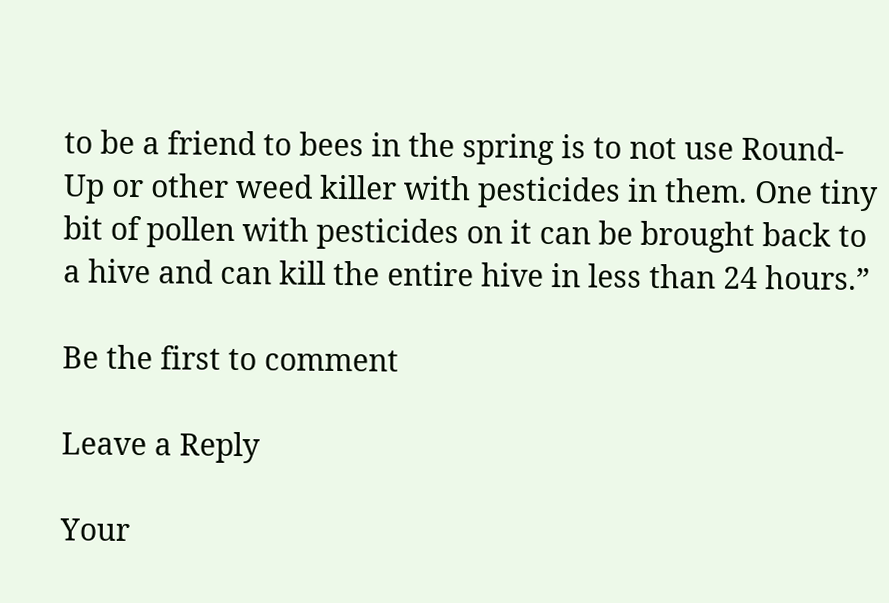to be a friend to bees in the spring is to not use Round-Up or other weed killer with pesticides in them. One tiny bit of pollen with pesticides on it can be brought back to a hive and can kill the entire hive in less than 24 hours.”

Be the first to comment

Leave a Reply

Your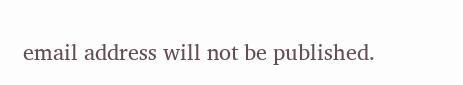email address will not be published.